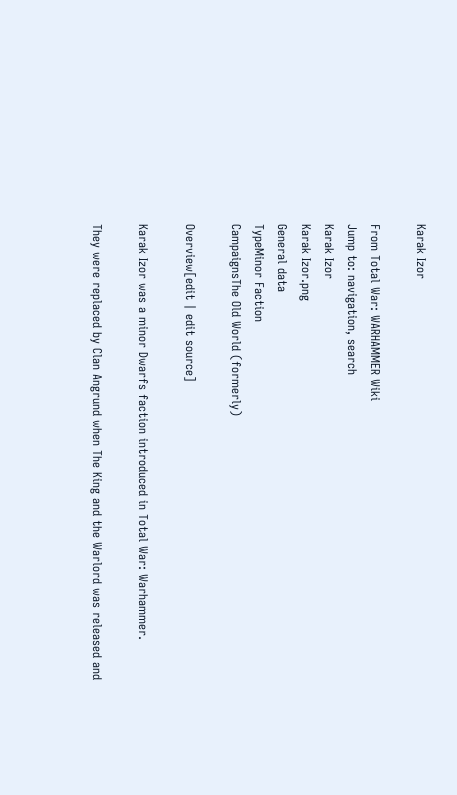Karak Izor

From Total War: WARHAMMER Wiki
Jump to: navigation, search
Karak Izor
Karak Izor.png
General data
TypeMinor Faction
CampaignsThe Old World (formerly)

Overview[edit | edit source]

Karak Izor was a minor Dwarfs faction introduced in Total War: Warhammer.

They were replaced by Clan Angrund when The King and the Warlord was released and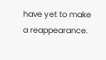have yet to make a reappearance.